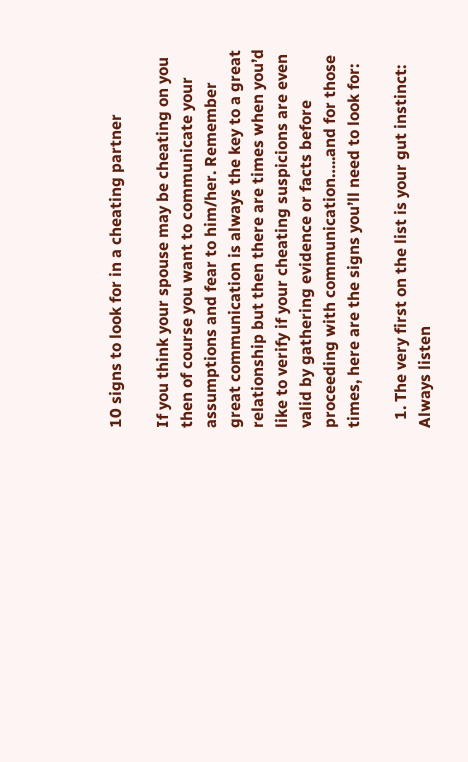10 signs to look for in a cheating partner

If you think your spouse may be cheating on you then of course you want to communicate your assumptions and fear to him/her. Remember great communication is always the key to a great relationship but then there are times when you’d like to verify if your cheating suspicions are even valid by gathering evidence or facts before proceeding with communication…..and for those times, here are the signs you’ll need to look for:

  1. The very first on the list is your gut instinct: Always listen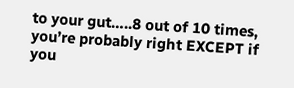to your gut…..8 out of 10 times, you’re probably right EXCEPT if you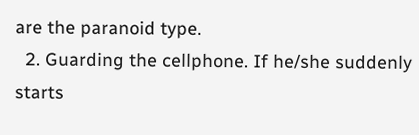are the paranoid type.
  2. Guarding the cellphone. If he/she suddenly starts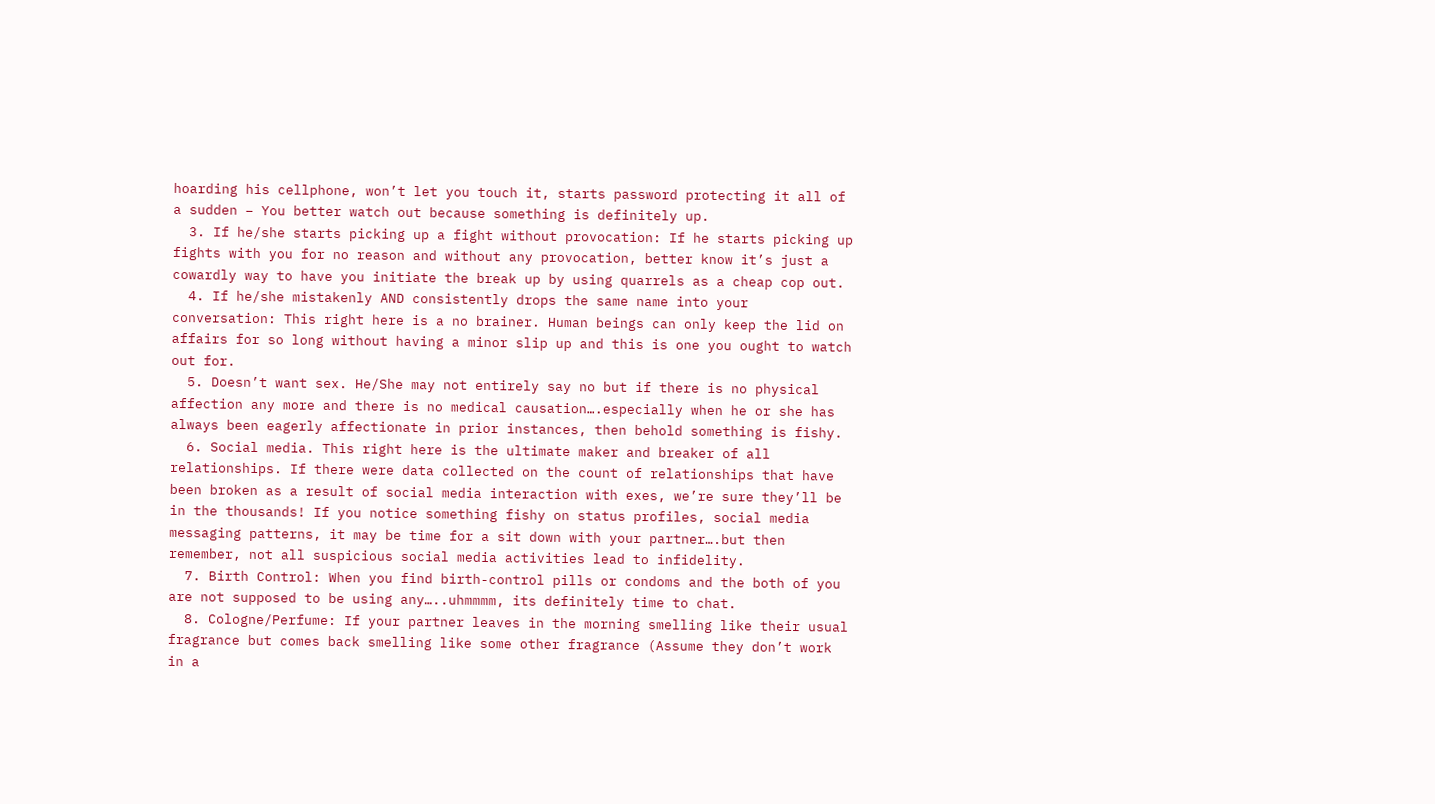hoarding his cellphone, won’t let you touch it, starts password protecting it all of a sudden – You better watch out because something is definitely up.
  3. If he/she starts picking up a fight without provocation: If he starts picking up fights with you for no reason and without any provocation, better know it’s just a cowardly way to have you initiate the break up by using quarrels as a cheap cop out.
  4. If he/she mistakenly AND consistently drops the same name into your conversation: This right here is a no brainer. Human beings can only keep the lid on affairs for so long without having a minor slip up and this is one you ought to watch out for.
  5. Doesn’t want sex. He/She may not entirely say no but if there is no physical affection any more and there is no medical causation….especially when he or she has always been eagerly affectionate in prior instances, then behold something is fishy.
  6. Social media. This right here is the ultimate maker and breaker of all relationships. If there were data collected on the count of relationships that have been broken as a result of social media interaction with exes, we’re sure they’ll be in the thousands! If you notice something fishy on status profiles, social media messaging patterns, it may be time for a sit down with your partner….but then remember, not all suspicious social media activities lead to infidelity.
  7. Birth Control: When you find birth-control pills or condoms and the both of you are not supposed to be using any…..uhmmmm, its definitely time to chat.
  8. Cologne/Perfume: If your partner leaves in the morning smelling like their usual fragrance but comes back smelling like some other fragrance (Assume they don’t work in a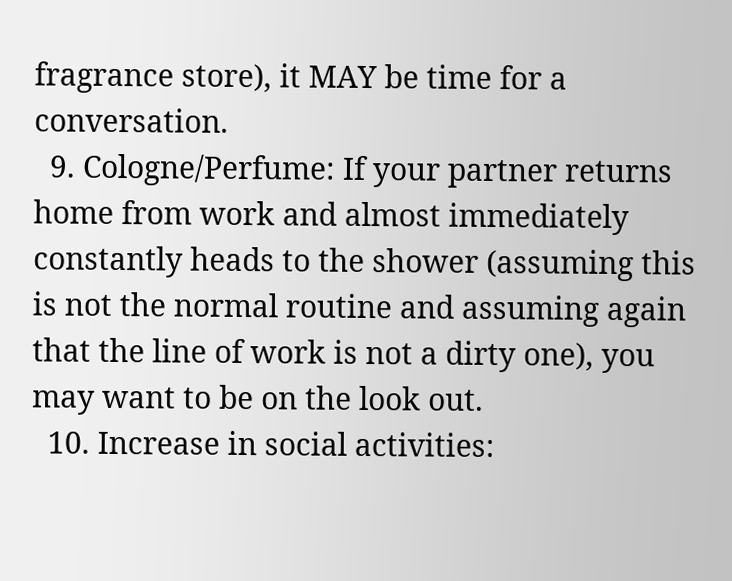fragrance store), it MAY be time for a conversation.
  9. Cologne/Perfume: If your partner returns home from work and almost immediately constantly heads to the shower (assuming this is not the normal routine and assuming again that the line of work is not a dirty one), you may want to be on the look out.
  10. Increase in social activities: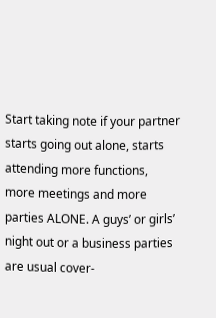Start taking note if your partner starts going out alone, starts attending more functions, more meetings and more parties ALONE. A guys’ or girls’ night out or a business parties are usual cover-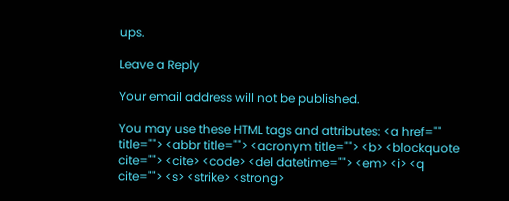ups.

Leave a Reply

Your email address will not be published.

You may use these HTML tags and attributes: <a href="" title=""> <abbr title=""> <acronym title=""> <b> <blockquote cite=""> <cite> <code> <del datetime=""> <em> <i> <q cite=""> <s> <strike> <strong>